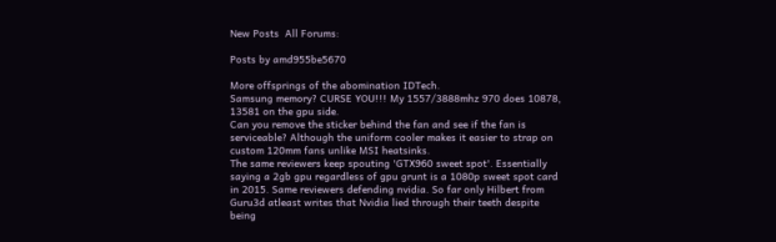New Posts  All Forums:

Posts by amd955be5670

More offsprings of the abomination IDTech.
Samsung memory? CURSE YOU!!! My 1557/3888mhz 970 does 10878, 13581 on the gpu side.
Can you remove the sticker behind the fan and see if the fan is serviceable? Although the uniform cooler makes it easier to strap on custom 120mm fans unlike MSI heatsinks.
The same reviewers keep spouting 'GTX960 sweet spot'. Essentially saying a 2gb gpu regardless of gpu grunt is a 1080p sweet spot card in 2015. Same reviewers defending nvidia. So far only Hilbert from Guru3d atleast writes that Nvidia lied through their teeth despite being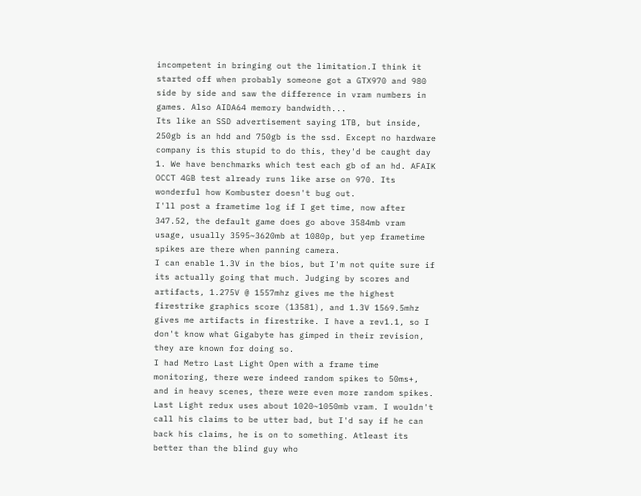incompetent in bringing out the limitation.I think it started off when probably someone got a GTX970 and 980 side by side and saw the difference in vram numbers in games. Also AIDA64 memory bandwidth...
Its like an SSD advertisement saying 1TB, but inside, 250gb is an hdd and 750gb is the ssd. Except no hardware company is this stupid to do this, they'd be caught day 1. We have benchmarks which test each gb of an hd. AFAIK OCCT 4GB test already runs like arse on 970. Its wonderful how Kombuster doesn't bug out.
I'll post a frametime log if I get time, now after 347.52, the default game does go above 3584mb vram usage, usually 3595~3620mb at 1080p, but yep frametime spikes are there when panning camera.
I can enable 1.3V in the bios, but I'm not quite sure if its actually going that much. Judging by scores and artifacts, 1.275V @ 1557mhz gives me the highest firestrike graphics score (13581), and 1.3V 1569.5mhz gives me artifacts in firestrike. I have a rev1.1, so I don't know what Gigabyte has gimped in their revision, they are known for doing so.
I had Metro Last Light Open with a frame time monitoring, there were indeed random spikes to 50ms+, and in heavy scenes, there were even more random spikes. Last Light redux uses about 1020~1050mb vram. I wouldn't call his claims to be utter bad, but I'd say if he can back his claims, he is on to something. Atleast its better than the blind guy who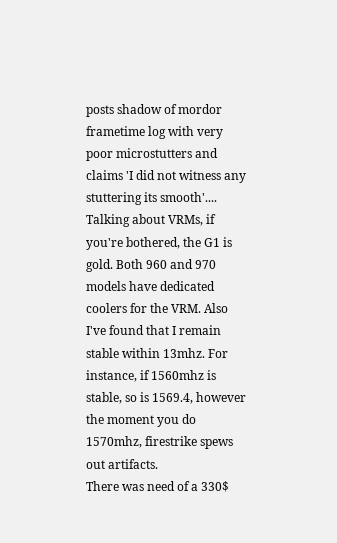posts shadow of mordor frametime log with very poor microstutters and claims 'I did not witness any stuttering its smooth'....
Talking about VRMs, if you're bothered, the G1 is gold. Both 960 and 970 models have dedicated coolers for the VRM. Also I've found that I remain stable within 13mhz. For instance, if 1560mhz is stable, so is 1569.4, however the moment you do 1570mhz, firestrike spews out artifacts.
There was need of a 330$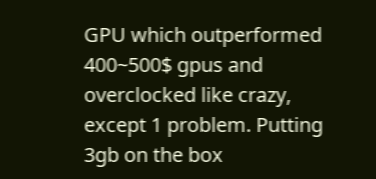GPU which outperformed 400~500$ gpus and overclocked like crazy, except 1 problem. Putting 3gb on the box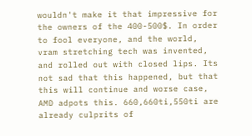wouldn't make it that impressive for the owners of the 400-500$. In order to fool everyone, and the world, vram stretching tech was invented, and rolled out with closed lips. Its not sad that this happened, but that this will continue and worse case, AMD adpots this. 660,660ti,550ti are already culprits of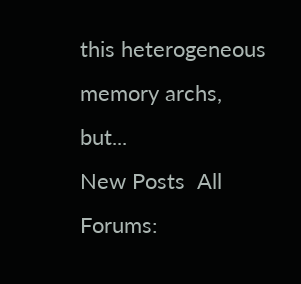this heterogeneous memory archs, but...
New Posts  All Forums: